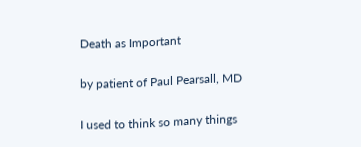Death as Important

by patient of Paul Pearsall, MD

I used to think so many things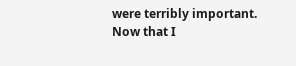were terribly important.
Now that I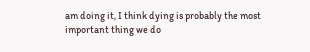am doing it, I think dying is probably the most
important thing we do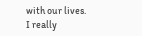with our lives.
I really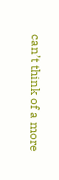can’t think of a more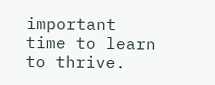important time to learn to thrive.